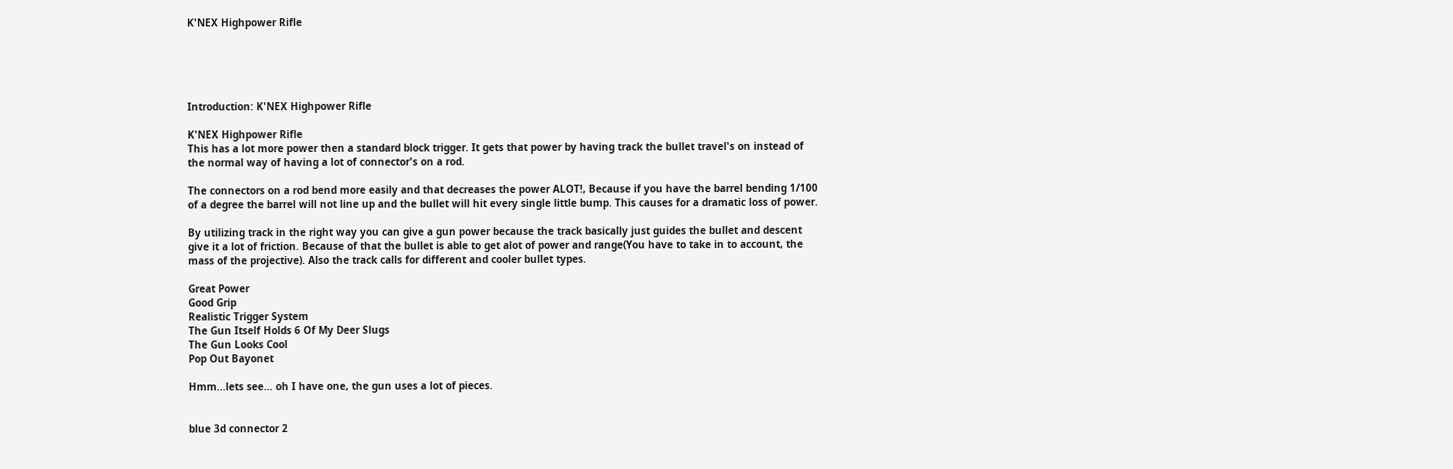K'NEX Highpower Rifle





Introduction: K'NEX Highpower Rifle

K'NEX Highpower Rifle
This has a lot more power then a standard block trigger. It gets that power by having track the bullet travel's on instead of the normal way of having a lot of connector's on a rod.

The connectors on a rod bend more easily and that decreases the power ALOT!, Because if you have the barrel bending 1/100 of a degree the barrel will not line up and the bullet will hit every single little bump. This causes for a dramatic loss of power.

By utilizing track in the right way you can give a gun power because the track basically just guides the bullet and descent give it a lot of friction. Because of that the bullet is able to get alot of power and range(You have to take in to account, the mass of the projective). Also the track calls for different and cooler bullet types.

Great Power
Good Grip
Realistic Trigger System
The Gun Itself Holds 6 Of My Deer Slugs
The Gun Looks Cool
Pop Out Bayonet

Hmm...lets see... oh I have one, the gun uses a lot of pieces.


blue 3d connector 2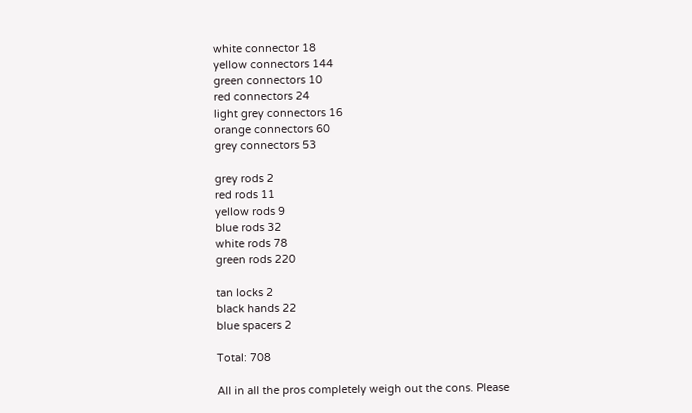white connector 18
yellow connectors 144
green connectors 10
red connectors 24
light grey connectors 16
orange connectors 60
grey connectors 53

grey rods 2
red rods 11
yellow rods 9
blue rods 32
white rods 78
green rods 220

tan locks 2
black hands 22
blue spacers 2

Total: 708

All in all the pros completely weigh out the cons. Please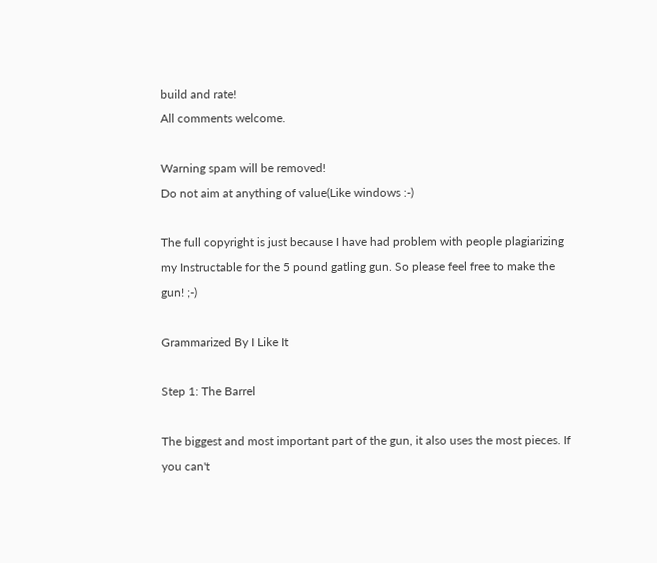build and rate!
All comments welcome.

Warning spam will be removed!
Do not aim at anything of value(Like windows :-)

The full copyright is just because I have had problem with people plagiarizing my Instructable for the 5 pound gatling gun. So please feel free to make the gun! ;-)

Grammarized By I Like It

Step 1: The Barrel

The biggest and most important part of the gun, it also uses the most pieces. If you can't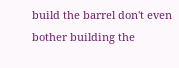build the barrel don't even bother building the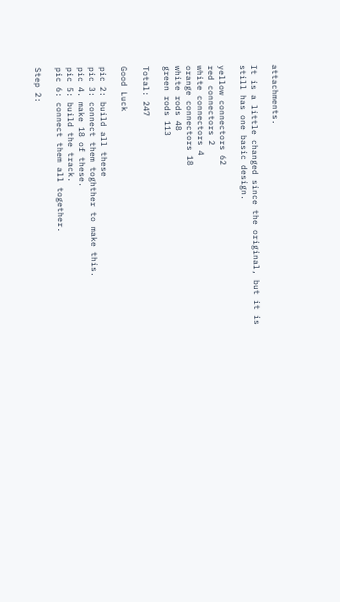attachments.

It is a little changed since the original, but it is still has one basic design.

yellow connectors 62
red connectors 2
white connectors 4
orange connectors 18
white rods 48
green rods 113

Total: 247

Good Luck

pic 2: build all these
pic 3: connect them toghther to make this.
pic 4. make 18 of these.
pic 5: build the track.
pic 6: connect them all together.

Step 2: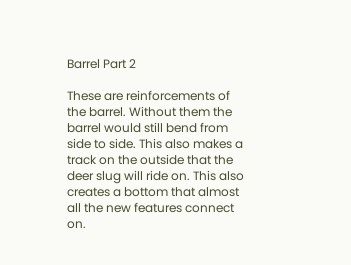Barrel Part 2

These are reinforcements of the barrel. Without them the barrel would still bend from side to side. This also makes a track on the outside that the deer slug will ride on. This also creates a bottom that almost all the new features connect on.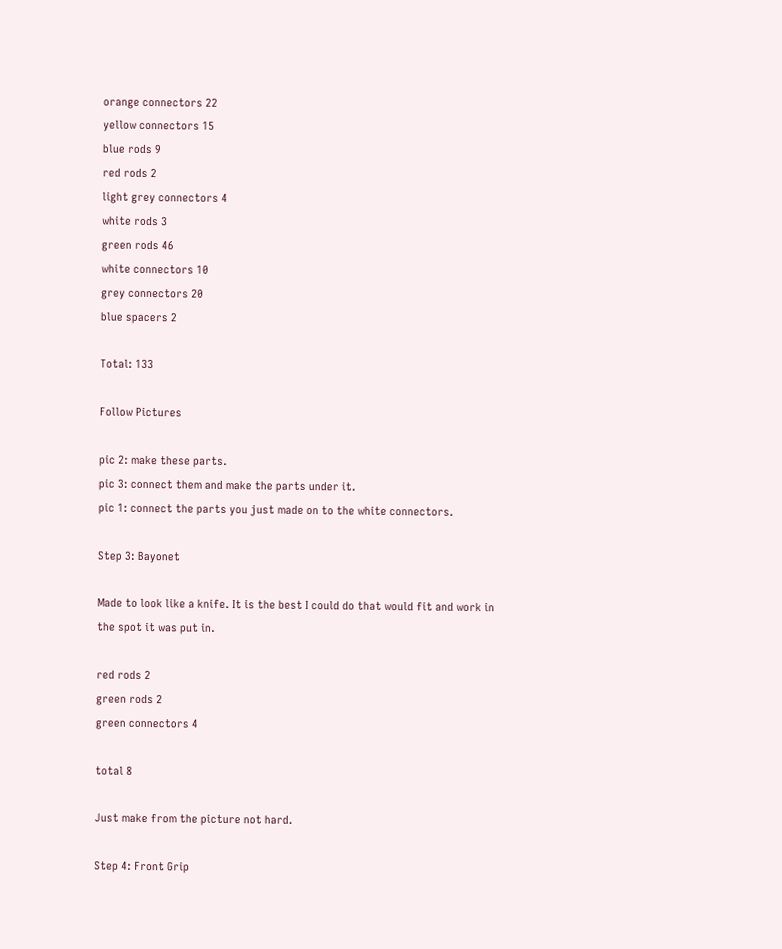orange connectors 22
yellow connectors 15
blue rods 9
red rods 2
light grey connectors 4
white rods 3
green rods 46
white connectors 10
grey connectors 20
blue spacers 2

Total: 133

Follow Pictures

pic 2: make these parts.
pic 3: connect them and make the parts under it.
pic 1: connect the parts you just made on to the white connectors.

Step 3: Bayonet

Made to look like a knife. It is the best I could do that would fit and work in the spot it was put in.

red rods 2
green rods 2
green connectors 4

total 8

Just make from the picture not hard.

Step 4: Front Grip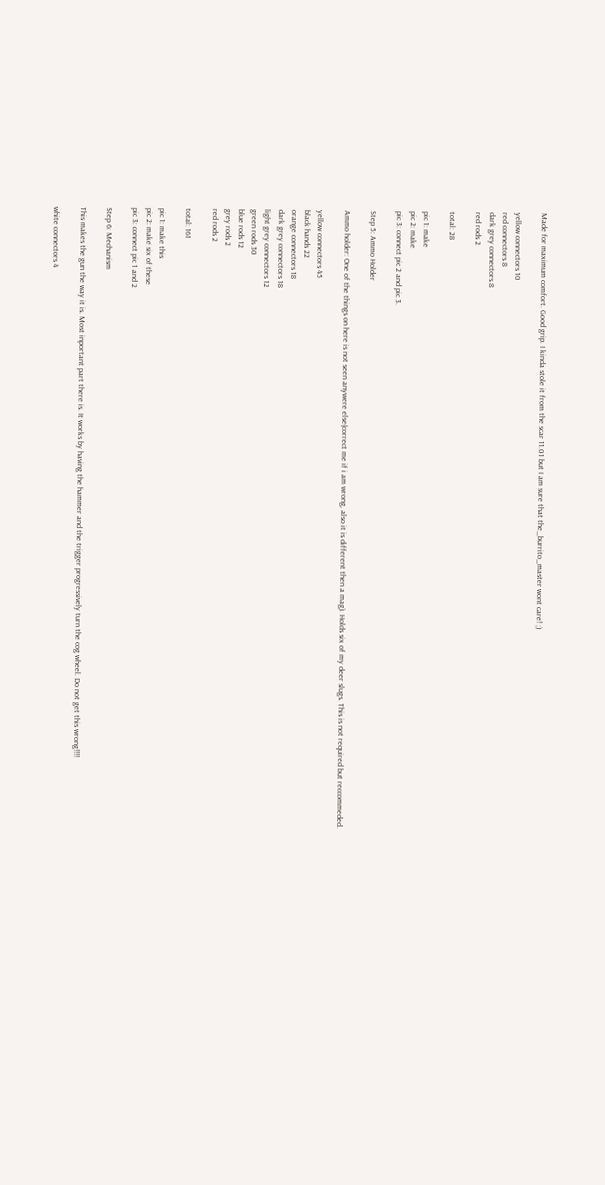Made for maximum comfort. Good grip. I kinda stole it from the scar 11.01 but I am sure that the_burrito_master wont care! ;)

yellow connectors 10
red connectors 8
dark grey connectors 8
red rods 2

total: 28

pic 1: make
pic 2: make
pic 3: connect pic 2 and pic 3.

Step 5: Ammo Holder

Ammo holder: One of the things on here is not seen anywere else(correct me if i am wrong, also it is different then a mag). Holds six of my deer slugs. This is not required but reccommeded.

yellow connectors 45
black hands 22
orange connectors 18
dark grey connectors 18
light grey connectors 12
green rods 30
blue rods 12
grey rods 2
red rods 2

total: 161

pic 1: make this
pic 2: make six of these
pic 3: connect pic 1 and 2

Step 6: Mechanism

This makes the gun the way it is. Most inportant part there is. It works by having the hammer and the trigger progressively turn the cog wheel. Do not get this wrong!!!!

white connectors 4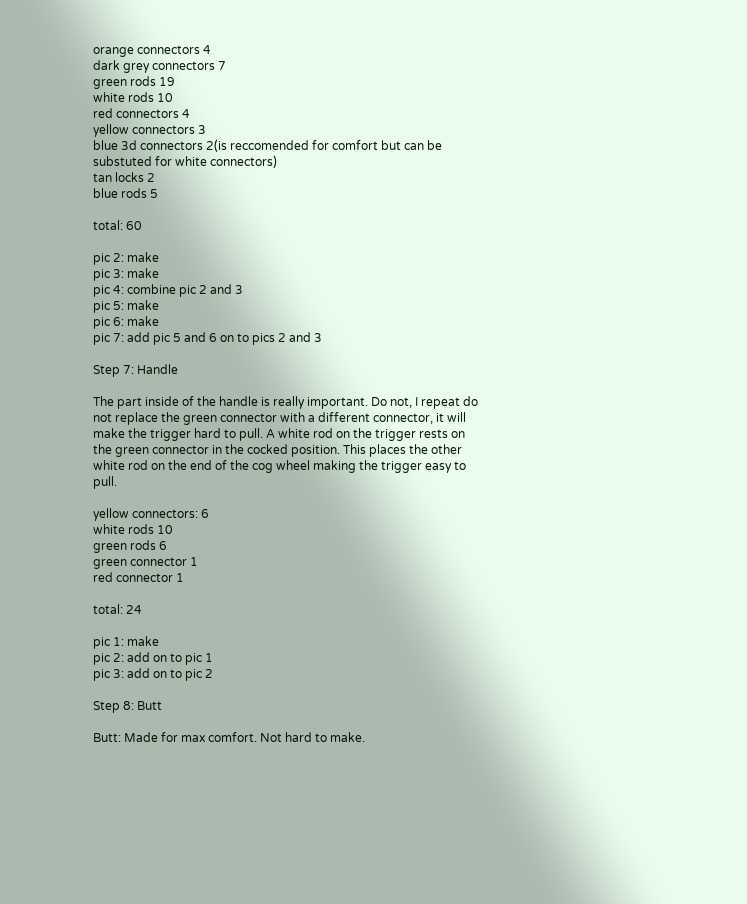orange connectors 4
dark grey connectors 7
green rods 19
white rods 10
red connectors 4
yellow connectors 3
blue 3d connectors 2(is reccomended for comfort but can be substuted for white connectors)
tan locks 2
blue rods 5

total: 60

pic 2: make
pic 3: make
pic 4: combine pic 2 and 3
pic 5: make
pic 6: make
pic 7: add pic 5 and 6 on to pics 2 and 3

Step 7: Handle

The part inside of the handle is really important. Do not, I repeat do not replace the green connector with a different connector, it will make the trigger hard to pull. A white rod on the trigger rests on the green connector in the cocked position. This places the other white rod on the end of the cog wheel making the trigger easy to pull.

yellow connectors: 6
white rods 10
green rods 6
green connector 1
red connector 1

total: 24

pic 1: make
pic 2: add on to pic 1
pic 3: add on to pic 2

Step 8: Butt

Butt: Made for max comfort. Not hard to make.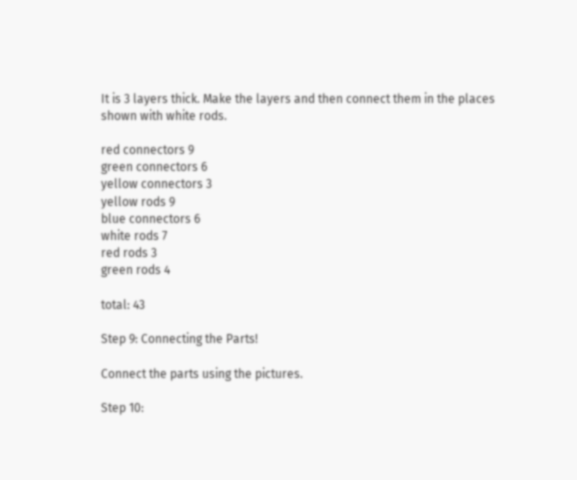It is 3 layers thick. Make the layers and then connect them in the places shown with white rods.

red connectors 9
green connectors 6
yellow connectors 3
yellow rods 9
blue connectors 6
white rods 7
red rods 3
green rods 4

total: 43

Step 9: Connecting the Parts!

Connect the parts using the pictures.

Step 10: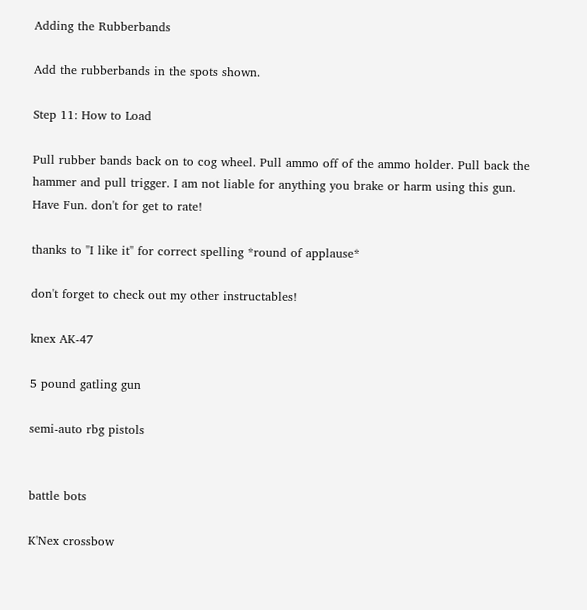Adding the Rubberbands

Add the rubberbands in the spots shown.

Step 11: How to Load

Pull rubber bands back on to cog wheel. Pull ammo off of the ammo holder. Pull back the hammer and pull trigger. I am not liable for anything you brake or harm using this gun. Have Fun. don't for get to rate!

thanks to "I like it" for correct spelling *round of applause*

don't forget to check out my other instructables!

knex AK-47

5 pound gatling gun

semi-auto rbg pistols


battle bots

K'Nex crossbow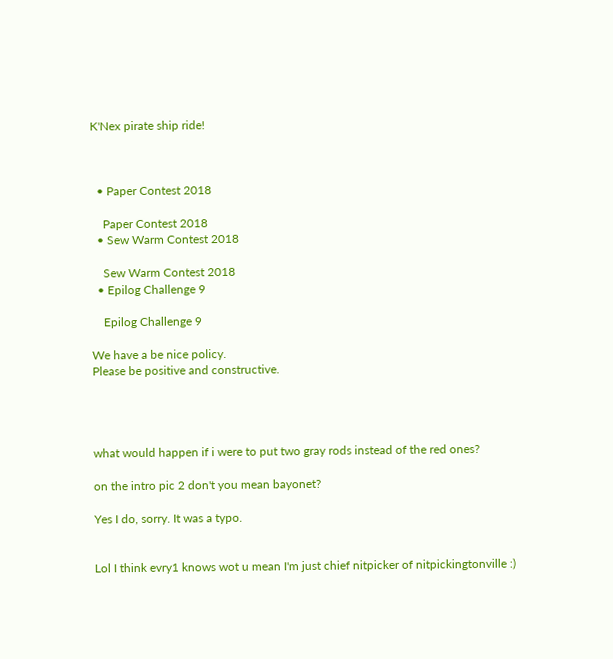K'Nex pirate ship ride!



  • Paper Contest 2018

    Paper Contest 2018
  • Sew Warm Contest 2018

    Sew Warm Contest 2018
  • Epilog Challenge 9

    Epilog Challenge 9

We have a be nice policy.
Please be positive and constructive.




what would happen if i were to put two gray rods instead of the red ones?

on the intro pic 2 don't you mean bayonet?

Yes I do, sorry. It was a typo.


Lol I think evry1 knows wot u mean I'm just chief nitpicker of nitpickingtonville :)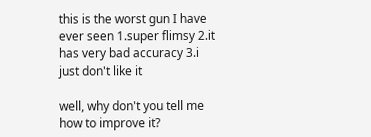this is the worst gun I have ever seen 1.super flimsy 2.it has very bad accuracy 3.i just don't like it

well, why don't you tell me how to improve it?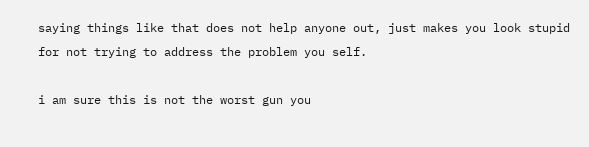saying things like that does not help anyone out, just makes you look stupid for not trying to address the problem you self.

i am sure this is not the worst gun you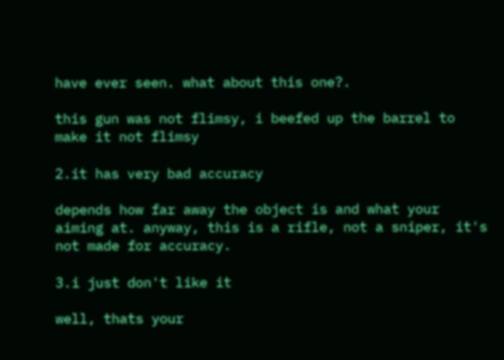have ever seen. what about this one?.

this gun was not flimsy, i beefed up the barrel to make it not flimsy

2.it has very bad accuracy

depends how far away the object is and what your aiming at. anyway, this is a rifle, not a sniper, it's not made for accuracy.

3.i just don't like it

well, thats your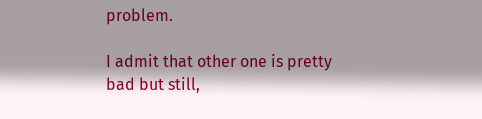problem.

I admit that other one is pretty bad but still,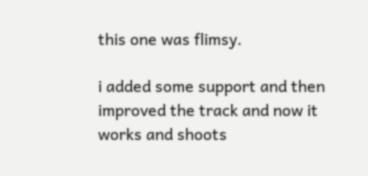this one was flimsy.

i added some support and then improved the track and now it works and shoots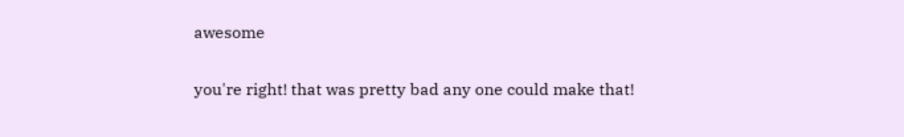awesome

you're right! that was pretty bad any one could make that!